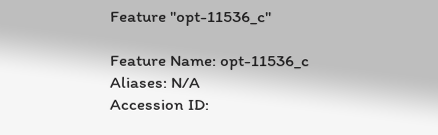Feature "opt-11536_c"

Feature Name: opt-11536_c
Aliases: N/A
Accession ID: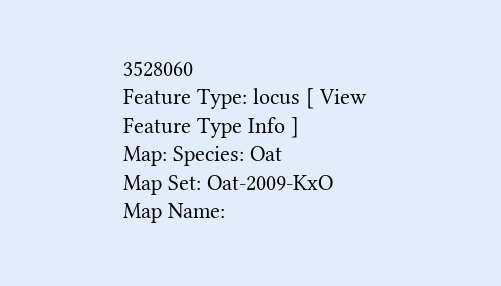3528060
Feature Type: locus [ View Feature Type Info ]
Map: Species: Oat
Map Set: Oat-2009-KxO
Map Name: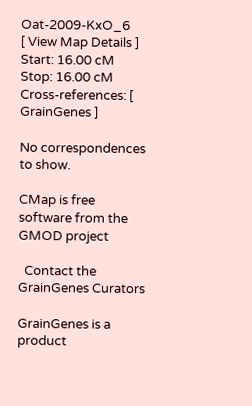Oat-2009-KxO_6
[ View Map Details ]
Start: 16.00 cM
Stop: 16.00 cM
Cross-references: [ GrainGenes ]

No correspondences to show.

CMap is free software from the GMOD project

  Contact the GrainGenes Curators

GrainGenes is a product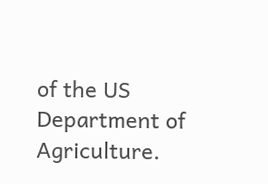of the US Department of Agriculture.